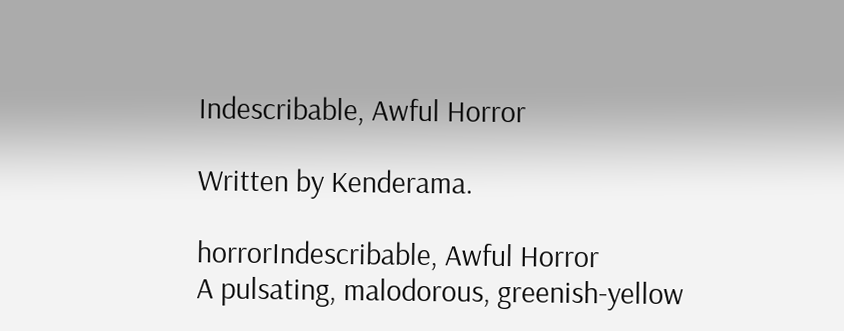Indescribable, Awful Horror

Written by Kenderama.

horrorIndescribable, Awful Horror
A pulsating, malodorous, greenish-yellow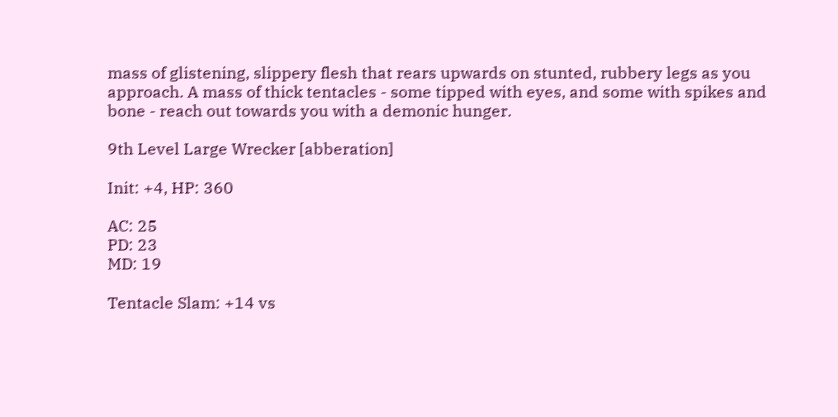mass of glistening, slippery flesh that rears upwards on stunted, rubbery legs as you approach. A mass of thick tentacles - some tipped with eyes, and some with spikes and bone - reach out towards you with a demonic hunger.

9th Level Large Wrecker [abberation]

Init: +4, HP: 360

AC: 25
PD: 23
MD: 19

Tentacle Slam: +14 vs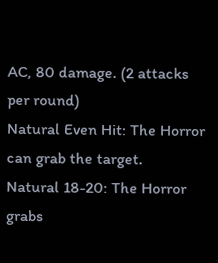AC, 80 damage. (2 attacks per round)
Natural Even Hit: The Horror can grab the target.
Natural 18-20: The Horror grabs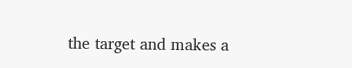the target and makes a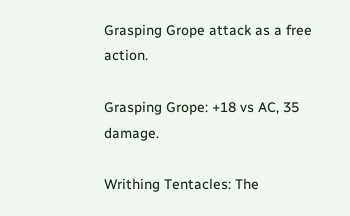Grasping Grope attack as a free action.

Grasping Grope: +18 vs AC, 35 damage.

Writhing Tentacles: The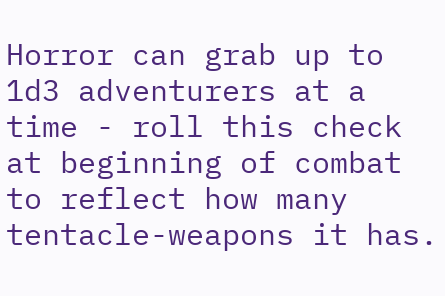Horror can grab up to 1d3 adventurers at a time - roll this check at beginning of combat to reflect how many tentacle-weapons it has.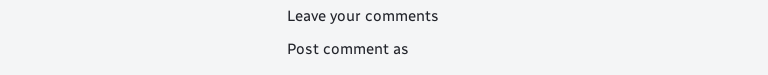Leave your comments

Post comment as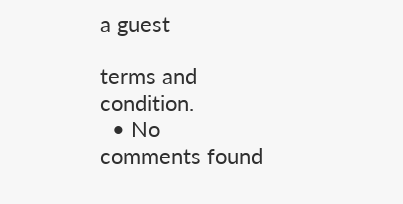a guest

terms and condition.
  • No comments found